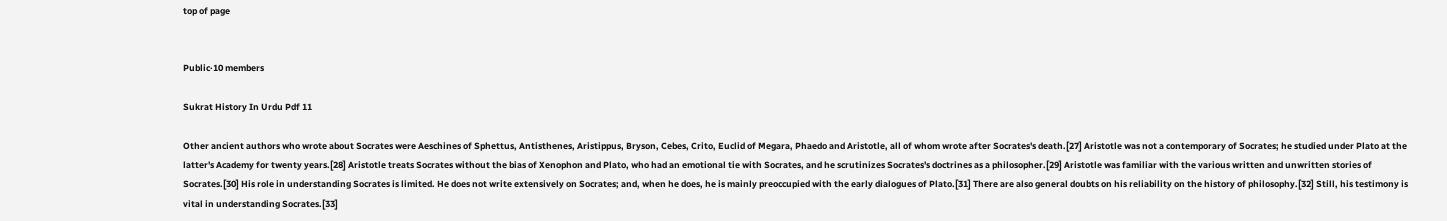top of page


Public·10 members

Sukrat History In Urdu Pdf 11

Other ancient authors who wrote about Socrates were Aeschines of Sphettus, Antisthenes, Aristippus, Bryson, Cebes, Crito, Euclid of Megara, Phaedo and Aristotle, all of whom wrote after Socrates's death.[27] Aristotle was not a contemporary of Socrates; he studied under Plato at the latter's Academy for twenty years.[28] Aristotle treats Socrates without the bias of Xenophon and Plato, who had an emotional tie with Socrates, and he scrutinizes Socrates's doctrines as a philosopher.[29] Aristotle was familiar with the various written and unwritten stories of Socrates.[30] His role in understanding Socrates is limited. He does not write extensively on Socrates; and, when he does, he is mainly preoccupied with the early dialogues of Plato.[31] There are also general doubts on his reliability on the history of philosophy.[32] Still, his testimony is vital in understanding Socrates.[33]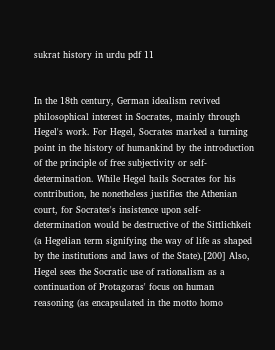sukrat history in urdu pdf 11


In the 18th century, German idealism revived philosophical interest in Socrates, mainly through Hegel's work. For Hegel, Socrates marked a turning point in the history of humankind by the introduction of the principle of free subjectivity or self-determination. While Hegel hails Socrates for his contribution, he nonetheless justifies the Athenian court, for Socrates's insistence upon self-determination would be destructive of the Sittlichkeit (a Hegelian term signifying the way of life as shaped by the institutions and laws of the State).[200] Also, Hegel sees the Socratic use of rationalism as a continuation of Protagoras' focus on human reasoning (as encapsulated in the motto homo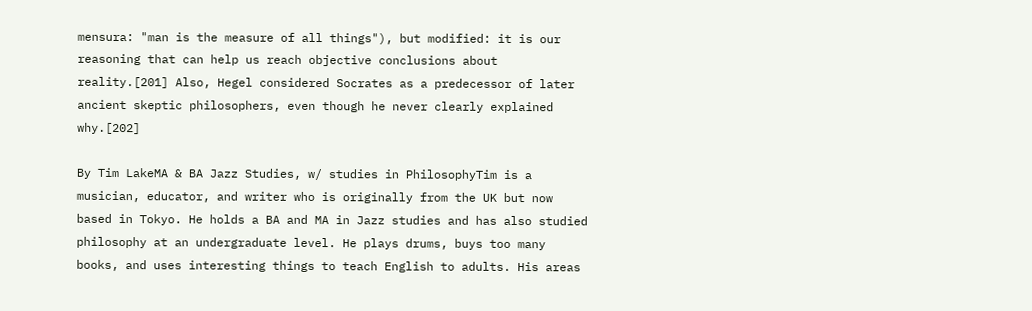mensura: "man is the measure of all things"), but modified: it is our reasoning that can help us reach objective conclusions about reality.[201] Also, Hegel considered Socrates as a predecessor of later ancient skeptic philosophers, even though he never clearly explained why.[202]

By Tim LakeMA & BA Jazz Studies, w/ studies in PhilosophyTim is a musician, educator, and writer who is originally from the UK but now based in Tokyo. He holds a BA and MA in Jazz studies and has also studied philosophy at an undergraduate level. He plays drums, buys too many books, and uses interesting things to teach English to adults. His areas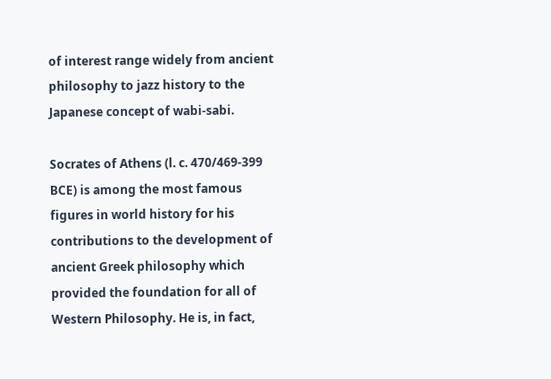of interest range widely from ancient philosophy to jazz history to the Japanese concept of wabi-sabi.

Socrates of Athens (l. c. 470/469-399 BCE) is among the most famous figures in world history for his contributions to the development of ancient Greek philosophy which provided the foundation for all of Western Philosophy. He is, in fact,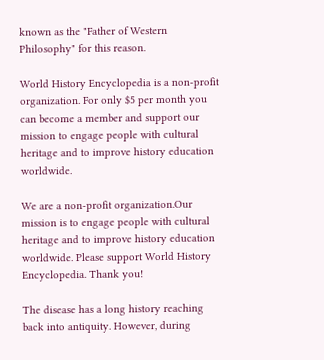known as the "Father of Western Philosophy" for this reason.

World History Encyclopedia is a non-profit organization. For only $5 per month you can become a member and support our mission to engage people with cultural heritage and to improve history education worldwide.

We are a non-profit organization.Our mission is to engage people with cultural heritage and to improve history education worldwide. Please support World History Encyclopedia. Thank you!

The disease has a long history reaching back into antiquity. However, during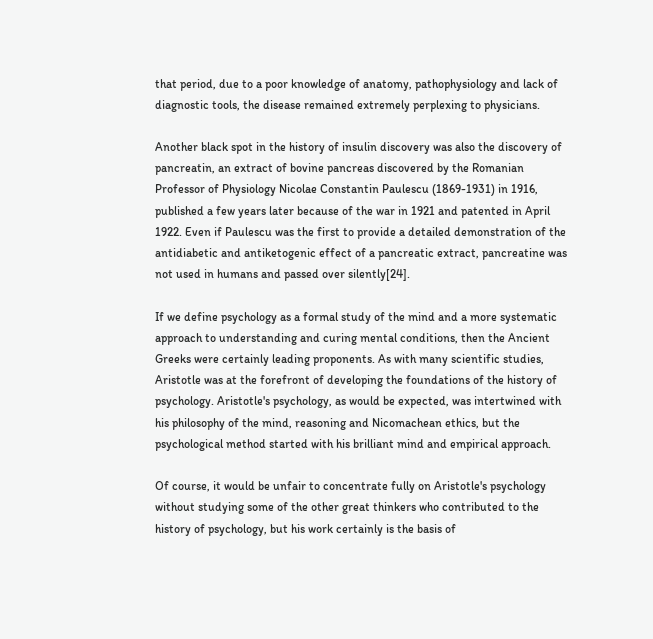that period, due to a poor knowledge of anatomy, pathophysiology and lack of diagnostic tools, the disease remained extremely perplexing to physicians.

Another black spot in the history of insulin discovery was also the discovery of pancreatin, an extract of bovine pancreas discovered by the Romanian Professor of Physiology Nicolae Constantin Paulescu (1869-1931) in 1916, published a few years later because of the war in 1921 and patented in April 1922. Even if Paulescu was the first to provide a detailed demonstration of the antidiabetic and antiketogenic effect of a pancreatic extract, pancreatine was not used in humans and passed over silently[24].

If we define psychology as a formal study of the mind and a more systematic approach to understanding and curing mental conditions, then the Ancient Greeks were certainly leading proponents. As with many scientific studies, Aristotle was at the forefront of developing the foundations of the history of psychology. Aristotle's psychology, as would be expected, was intertwined with his philosophy of the mind, reasoning and Nicomachean ethics, but the psychological method started with his brilliant mind and empirical approach.

Of course, it would be unfair to concentrate fully on Aristotle's psychology without studying some of the other great thinkers who contributed to the history of psychology, but his work certainly is the basis of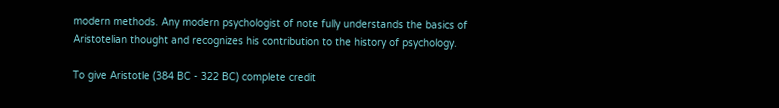modern methods. Any modern psychologist of note fully understands the basics of Aristotelian thought and recognizes his contribution to the history of psychology.

To give Aristotle (384 BC - 322 BC) complete credit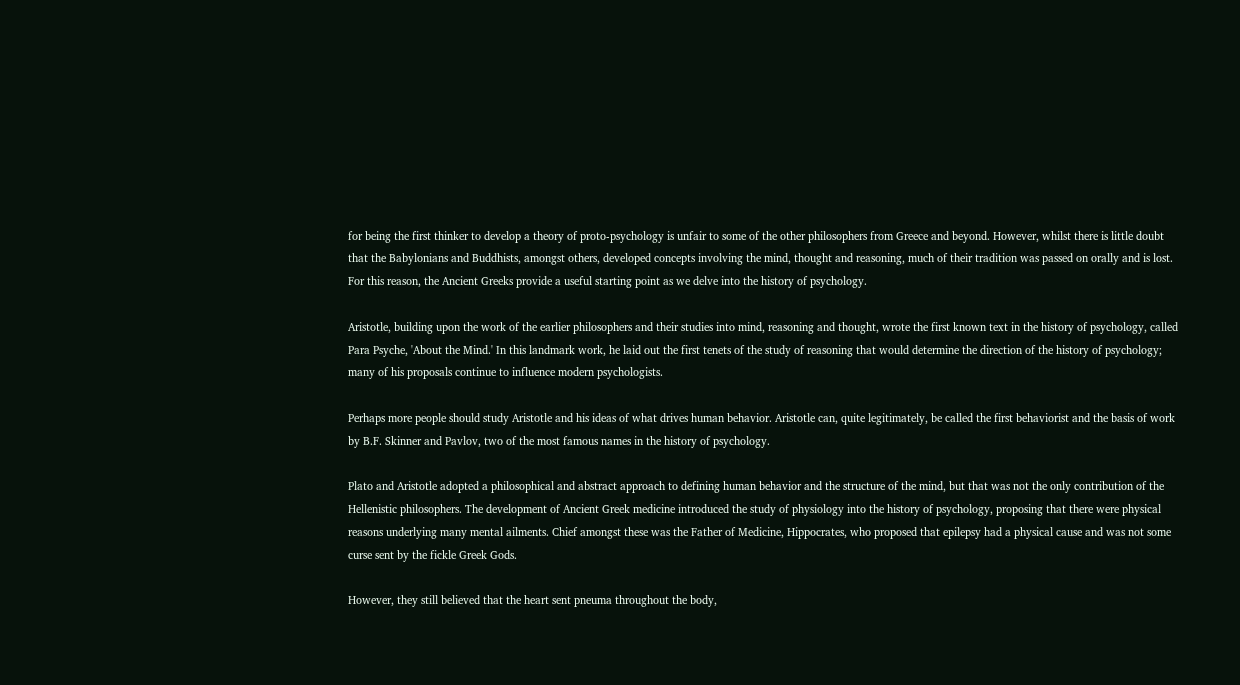for being the first thinker to develop a theory of proto-psychology is unfair to some of the other philosophers from Greece and beyond. However, whilst there is little doubt that the Babylonians and Buddhists, amongst others, developed concepts involving the mind, thought and reasoning, much of their tradition was passed on orally and is lost. For this reason, the Ancient Greeks provide a useful starting point as we delve into the history of psychology.

Aristotle, building upon the work of the earlier philosophers and their studies into mind, reasoning and thought, wrote the first known text in the history of psychology, called Para Psyche, 'About the Mind.' In this landmark work, he laid out the first tenets of the study of reasoning that would determine the direction of the history of psychology; many of his proposals continue to influence modern psychologists.

Perhaps more people should study Aristotle and his ideas of what drives human behavior. Aristotle can, quite legitimately, be called the first behaviorist and the basis of work by B.F. Skinner and Pavlov, two of the most famous names in the history of psychology.

Plato and Aristotle adopted a philosophical and abstract approach to defining human behavior and the structure of the mind, but that was not the only contribution of the Hellenistic philosophers. The development of Ancient Greek medicine introduced the study of physiology into the history of psychology, proposing that there were physical reasons underlying many mental ailments. Chief amongst these was the Father of Medicine, Hippocrates, who proposed that epilepsy had a physical cause and was not some curse sent by the fickle Greek Gods.

However, they still believed that the heart sent pneuma throughout the body,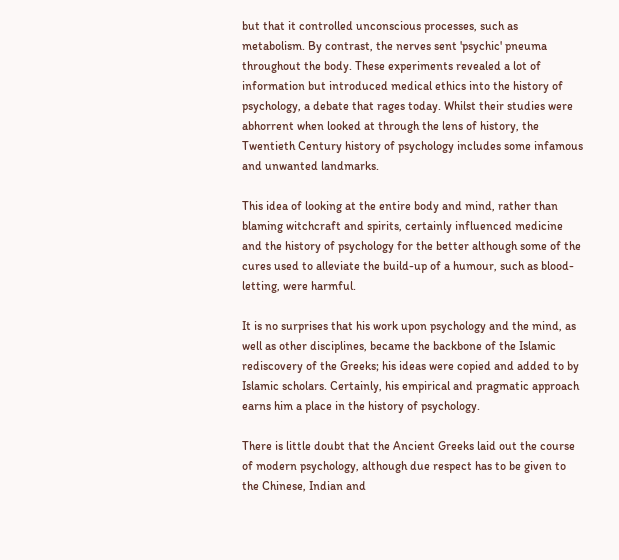but that it controlled unconscious processes, such as metabolism. By contrast, the nerves sent 'psychic' pneuma throughout the body. These experiments revealed a lot of information but introduced medical ethics into the history of psychology, a debate that rages today. Whilst their studies were abhorrent when looked at through the lens of history, the Twentieth Century history of psychology includes some infamous and unwanted landmarks.

This idea of looking at the entire body and mind, rather than blaming witchcraft and spirits, certainly influenced medicine and the history of psychology for the better although some of the cures used to alleviate the build-up of a humour, such as blood-letting, were harmful.

It is no surprises that his work upon psychology and the mind, as well as other disciplines, became the backbone of the Islamic rediscovery of the Greeks; his ideas were copied and added to by Islamic scholars. Certainly, his empirical and pragmatic approach earns him a place in the history of psychology.

There is little doubt that the Ancient Greeks laid out the course of modern psychology, although due respect has to be given to the Chinese, Indian and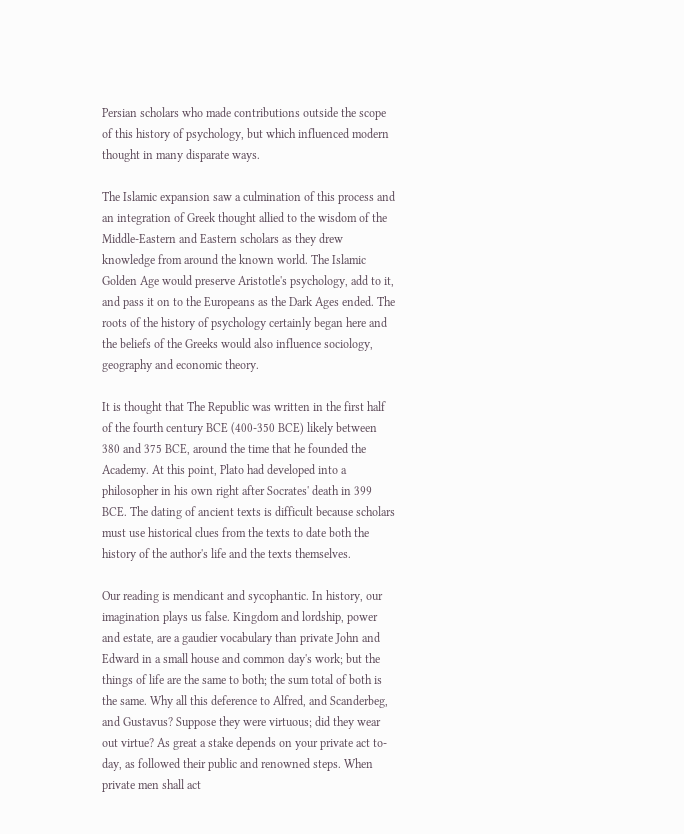Persian scholars who made contributions outside the scope of this history of psychology, but which influenced modern thought in many disparate ways.

The Islamic expansion saw a culmination of this process and an integration of Greek thought allied to the wisdom of the Middle-Eastern and Eastern scholars as they drew knowledge from around the known world. The Islamic Golden Age would preserve Aristotle's psychology, add to it, and pass it on to the Europeans as the Dark Ages ended. The roots of the history of psychology certainly began here and the beliefs of the Greeks would also influence sociology, geography and economic theory.

It is thought that The Republic was written in the first half of the fourth century BCE (400-350 BCE) likely between 380 and 375 BCE, around the time that he founded the Academy. At this point, Plato had developed into a philosopher in his own right after Socrates' death in 399 BCE. The dating of ancient texts is difficult because scholars must use historical clues from the texts to date both the history of the author's life and the texts themselves.

Our reading is mendicant and sycophantic. In history, our imagination plays us false. Kingdom and lordship, power and estate, are a gaudier vocabulary than private John and Edward in a small house and common day's work; but the things of life are the same to both; the sum total of both is the same. Why all this deference to Alfred, and Scanderbeg, and Gustavus? Suppose they were virtuous; did they wear out virtue? As great a stake depends on your private act to-day, as followed their public and renowned steps. When private men shall act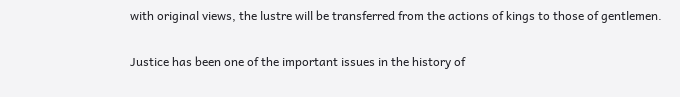with original views, the lustre will be transferred from the actions of kings to those of gentlemen.

Justice has been one of the important issues in the history of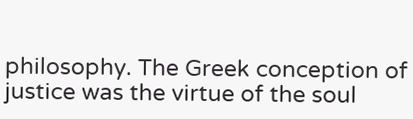philosophy. The Greek conception of justice was the virtue of the soul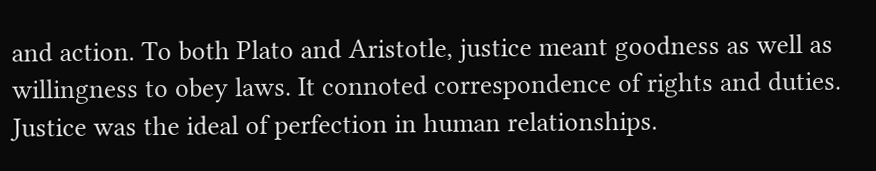and action. To both Plato and Aristotle, justice meant goodness as well as willingness to obey laws. It connoted correspondence of rights and duties. Justice was the ideal of perfection in human relationships.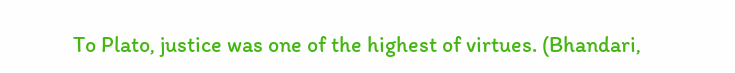To Plato, justice was one of the highest of virtues. (Bhandari,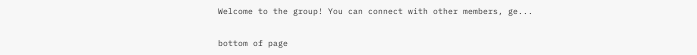Welcome to the group! You can connect with other members, ge...


bottom of page